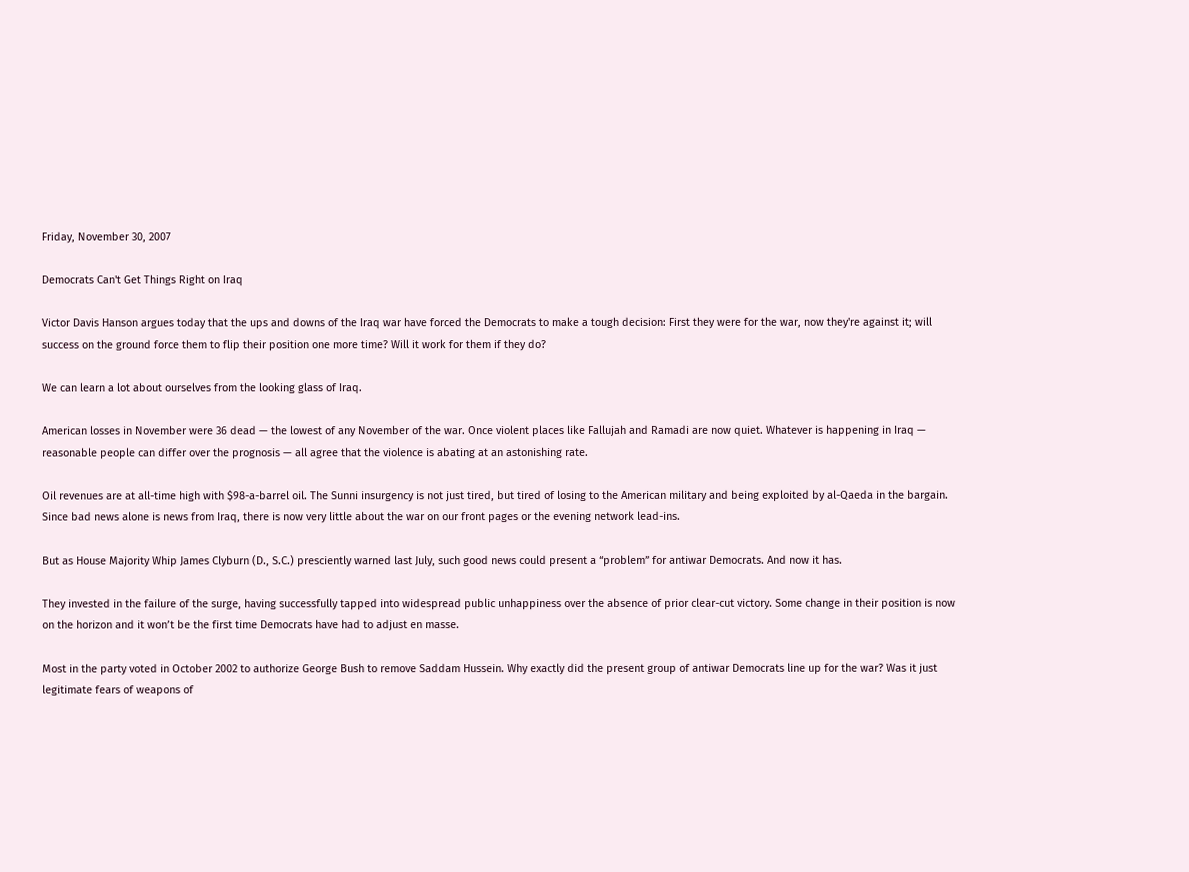Friday, November 30, 2007

Democrats Can't Get Things Right on Iraq

Victor Davis Hanson argues today that the ups and downs of the Iraq war have forced the Democrats to make a tough decision: First they were for the war, now they're against it; will success on the ground force them to flip their position one more time? Will it work for them if they do?

We can learn a lot about ourselves from the looking glass of Iraq.

American losses in November were 36 dead — the lowest of any November of the war. Once violent places like Fallujah and Ramadi are now quiet. Whatever is happening in Iraq — reasonable people can differ over the prognosis — all agree that the violence is abating at an astonishing rate.

Oil revenues are at all-time high with $98-a-barrel oil. The Sunni insurgency is not just tired, but tired of losing to the American military and being exploited by al-Qaeda in the bargain. Since bad news alone is news from Iraq, there is now very little about the war on our front pages or the evening network lead-ins.

But as House Majority Whip James Clyburn (D., S.C.) presciently warned last July, such good news could present a “problem” for antiwar Democrats. And now it has.

They invested in the failure of the surge, having successfully tapped into widespread public unhappiness over the absence of prior clear-cut victory. Some change in their position is now on the horizon and it won’t be the first time Democrats have had to adjust en masse.

Most in the party voted in October 2002 to authorize George Bush to remove Saddam Hussein. Why exactly did the present group of antiwar Democrats line up for the war? Was it just legitimate fears of weapons of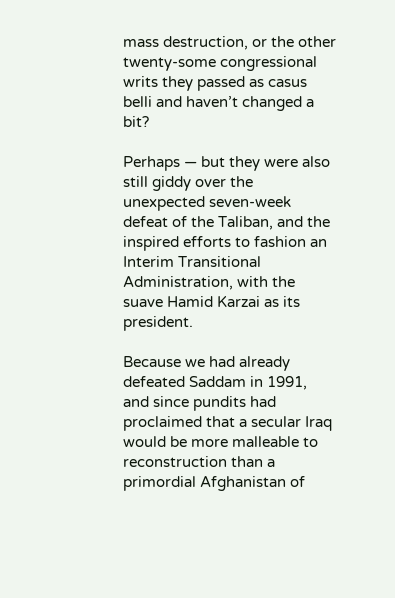mass destruction, or the other twenty-some congressional writs they passed as casus belli and haven’t changed a bit?

Perhaps — but they were also still giddy over the unexpected seven-week defeat of the Taliban, and the inspired efforts to fashion an Interim Transitional Administration, with the suave Hamid Karzai as its president.

Because we had already defeated Saddam in 1991, and since pundits had proclaimed that a secular Iraq would be more malleable to reconstruction than a primordial Afghanistan of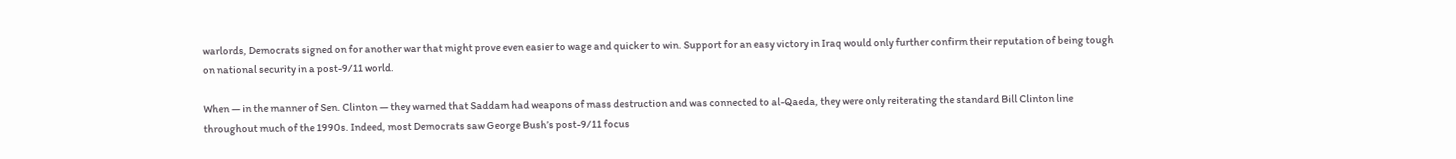warlords, Democrats signed on for another war that might prove even easier to wage and quicker to win. Support for an easy victory in Iraq would only further confirm their reputation of being tough on national security in a post-9/11 world.

When — in the manner of Sen. Clinton — they warned that Saddam had weapons of mass destruction and was connected to al-Qaeda, they were only reiterating the standard Bill Clinton line throughout much of the 1990s. Indeed, most Democrats saw George Bush’s post-9/11 focus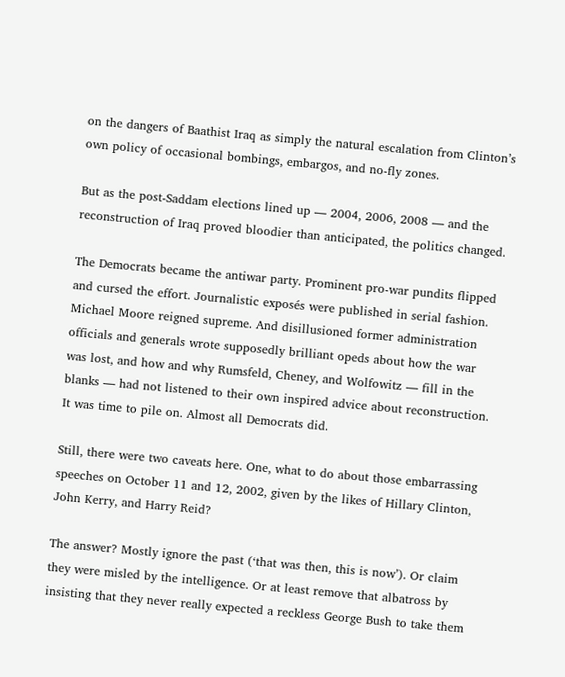on the dangers of Baathist Iraq as simply the natural escalation from Clinton’s own policy of occasional bombings, embargos, and no-fly zones.

But as the post-Saddam elections lined up — 2004, 2006, 2008 — and the reconstruction of Iraq proved bloodier than anticipated, the politics changed.

The Democrats became the antiwar party. Prominent pro-war pundits flipped and cursed the effort. Journalistic exposés were published in serial fashion. Michael Moore reigned supreme. And disillusioned former administration officials and generals wrote supposedly brilliant opeds about how the war was lost, and how and why Rumsfeld, Cheney, and Wolfowitz — fill in the blanks — had not listened to their own inspired advice about reconstruction. It was time to pile on. Almost all Democrats did.

Still, there were two caveats here. One, what to do about those embarrassing speeches on October 11 and 12, 2002, given by the likes of Hillary Clinton, John Kerry, and Harry Reid?

The answer? Mostly ignore the past (‘that was then, this is now’). Or claim they were misled by the intelligence. Or at least remove that albatross by insisting that they never really expected a reckless George Bush to take them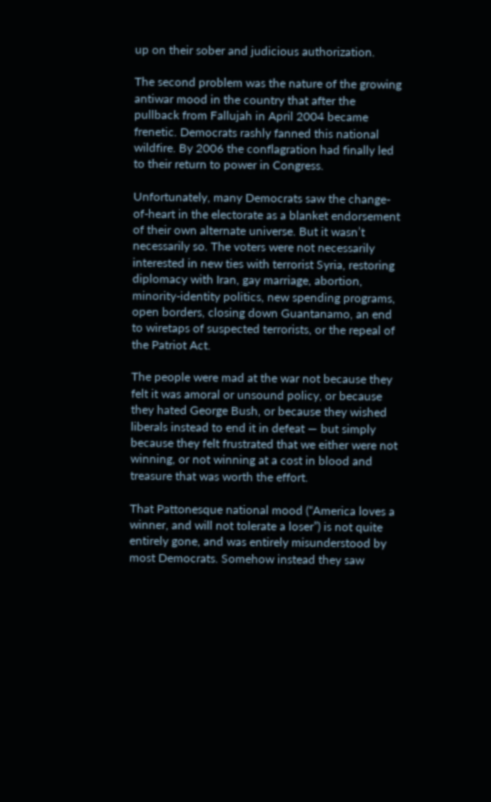up on their sober and judicious authorization.

The second problem was the nature of the growing antiwar mood in the country that after the pullback from Fallujah in April 2004 became frenetic. Democrats rashly fanned this national wildfire. By 2006 the conflagration had finally led to their return to power in Congress.

Unfortunately, many Democrats saw the change-of-heart in the electorate as a blanket endorsement of their own alternate universe. But it wasn’t necessarily so. The voters were not necessarily interested in new ties with terrorist Syria, restoring diplomacy with Iran, gay marriage, abortion, minority-identity politics, new spending programs, open borders, closing down Guantanamo, an end to wiretaps of suspected terrorists, or the repeal of the Patriot Act.

The people were mad at the war not because they felt it was amoral or unsound policy, or because they hated George Bush, or because they wished liberals instead to end it in defeat — but simply because they felt frustrated that we either were not winning, or not winning at a cost in blood and treasure that was worth the effort.

That Pattonesque national mood (“America loves a winner, and will not tolerate a loser”) is not quite entirely gone, and was entirely misunderstood by most Democrats. Somehow instead they saw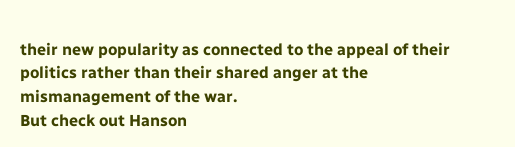their new popularity as connected to the appeal of their politics rather than their shared anger at the mismanagement of the war.
But check out Hanson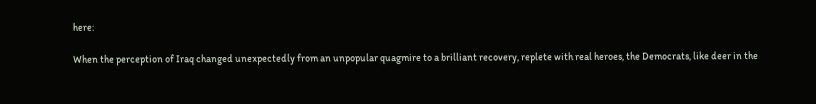here:

When the perception of Iraq changed unexpectedly from an unpopular quagmire to a brilliant recovery, replete with real heroes, the Democrats, like deer in the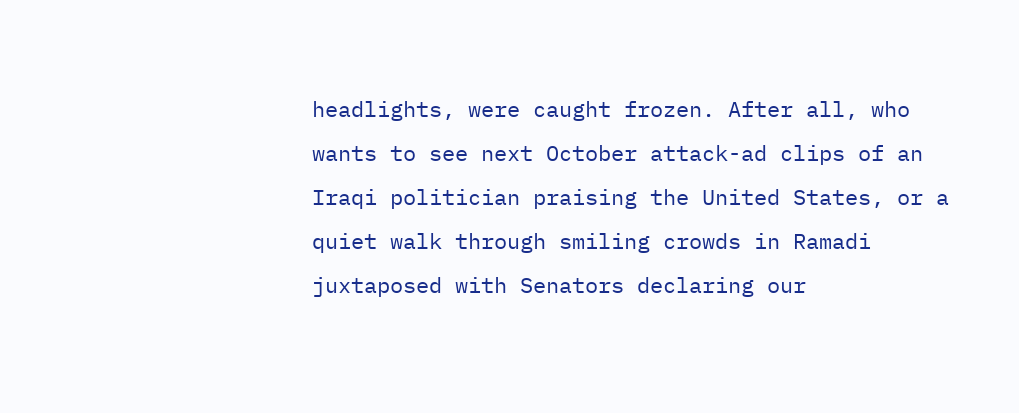headlights, were caught frozen. After all, who wants to see next October attack-ad clips of an Iraqi politician praising the United States, or a quiet walk through smiling crowds in Ramadi juxtaposed with Senators declaring our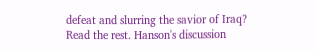defeat and slurring the savior of Iraq?
Read the rest. Hanson's discussion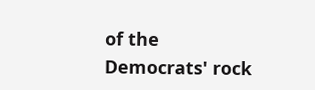of the Democrats' rock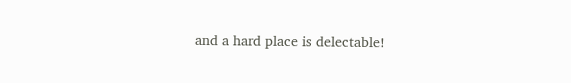and a hard place is delectable!